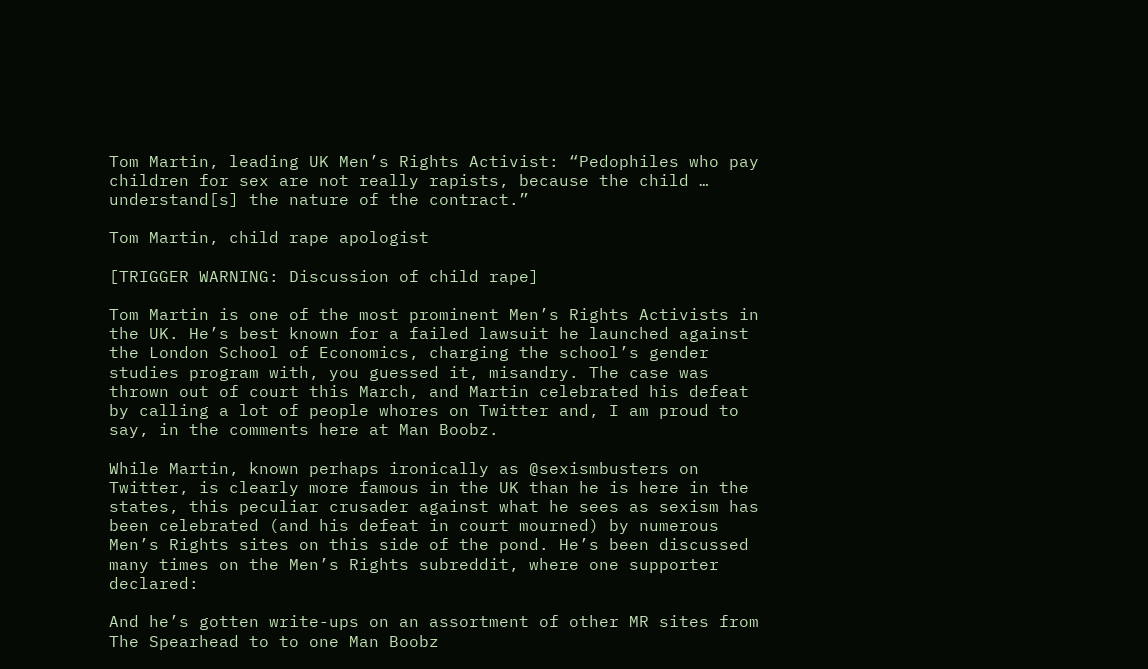Tom Martin, leading UK Men’s Rights Activist: “Pedophiles who pay children for sex are not really rapists, because the child … understand[s] the nature of the contract.”

Tom Martin, child rape apologist

[TRIGGER WARNING: Discussion of child rape]

Tom Martin is one of the most prominent Men’s Rights Activists in the UK. He’s best known for a failed lawsuit he launched against the London School of Economics, charging the school’s gender studies program with, you guessed it, misandry. The case was thrown out of court this March, and Martin celebrated his defeat by calling a lot of people whores on Twitter and, I am proud to say, in the comments here at Man Boobz.

While Martin, known perhaps ironically as @sexismbusters on Twitter, is clearly more famous in the UK than he is here in the states, this peculiar crusader against what he sees as sexism has been celebrated (and his defeat in court mourned) by numerous Men’s Rights sites on this side of the pond. He’s been discussed many times on the Men’s Rights subreddit, where one supporter declared:

And he’s gotten write-ups on an assortment of other MR sites from The Spearhead to to one Man Boobz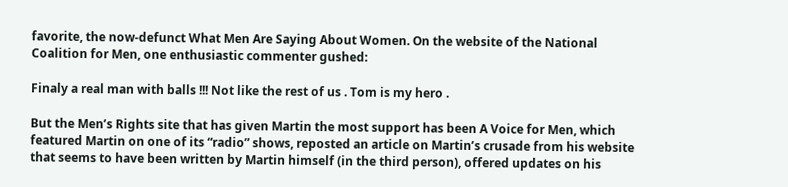favorite, the now-defunct What Men Are Saying About Women. On the website of the National Coalition for Men, one enthusiastic commenter gushed:

Finaly a real man with balls !!! Not like the rest of us . Tom is my hero .

But the Men’s Rights site that has given Martin the most support has been A Voice for Men, which featured Martin on one of its “radio” shows, reposted an article on Martin’s crusade from his website that seems to have been written by Martin himself (in the third person), offered updates on his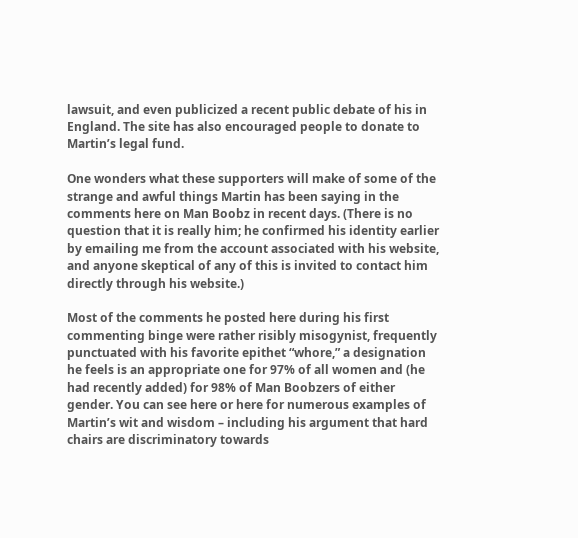lawsuit, and even publicized a recent public debate of his in England. The site has also encouraged people to donate to Martin’s legal fund.

One wonders what these supporters will make of some of the strange and awful things Martin has been saying in the comments here on Man Boobz in recent days. (There is no question that it is really him; he confirmed his identity earlier by emailing me from the account associated with his website, and anyone skeptical of any of this is invited to contact him directly through his website.)

Most of the comments he posted here during his first commenting binge were rather risibly misogynist, frequently punctuated with his favorite epithet “whore,” a designation he feels is an appropriate one for 97% of all women and (he had recently added) for 98% of Man Boobzers of either gender. You can see here or here for numerous examples of Martin’s wit and wisdom – including his argument that hard chairs are discriminatory towards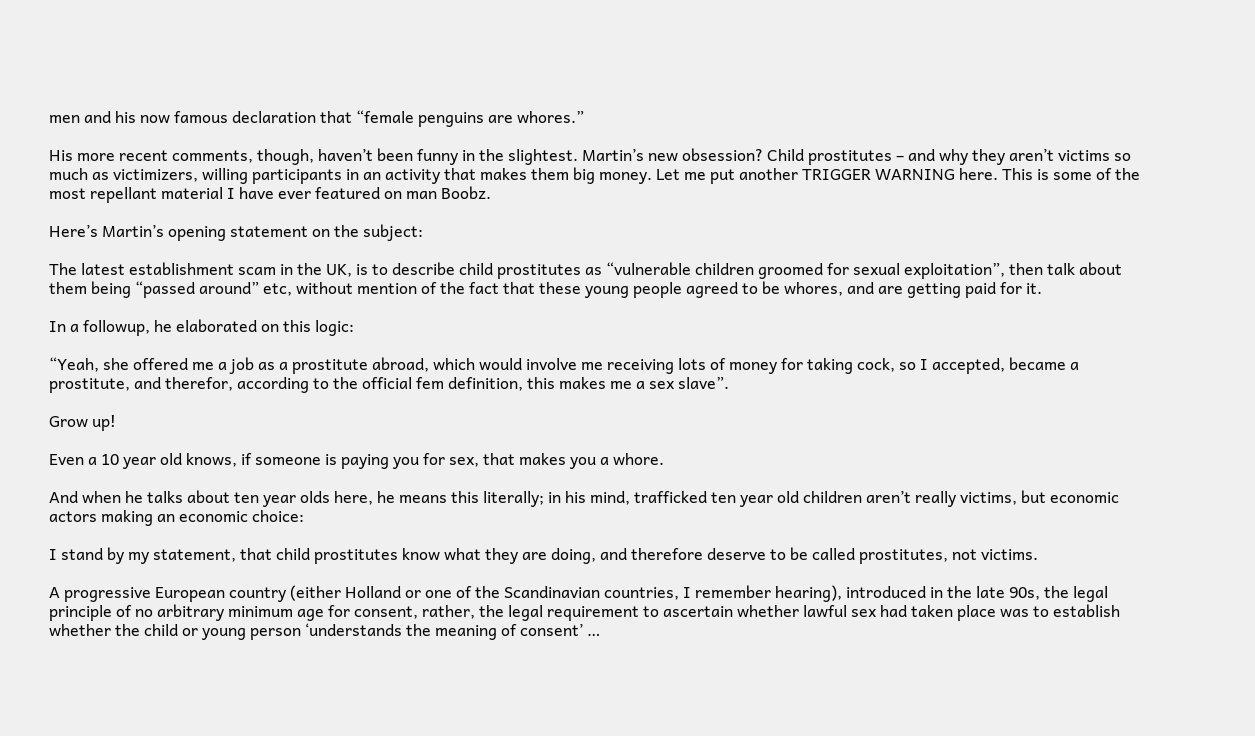men and his now famous declaration that “female penguins are whores.”

His more recent comments, though, haven’t been funny in the slightest. Martin’s new obsession? Child prostitutes – and why they aren’t victims so much as victimizers, willing participants in an activity that makes them big money. Let me put another TRIGGER WARNING here. This is some of the most repellant material I have ever featured on man Boobz.

Here’s Martin’s opening statement on the subject:

The latest establishment scam in the UK, is to describe child prostitutes as “vulnerable children groomed for sexual exploitation”, then talk about them being “passed around” etc, without mention of the fact that these young people agreed to be whores, and are getting paid for it.

In a followup, he elaborated on this logic:

“Yeah, she offered me a job as a prostitute abroad, which would involve me receiving lots of money for taking cock, so I accepted, became a prostitute, and therefor, according to the official fem definition, this makes me a sex slave”.

Grow up!

Even a 10 year old knows, if someone is paying you for sex, that makes you a whore.

And when he talks about ten year olds here, he means this literally; in his mind, trafficked ten year old children aren’t really victims, but economic actors making an economic choice:

I stand by my statement, that child prostitutes know what they are doing, and therefore deserve to be called prostitutes, not victims.

A progressive European country (either Holland or one of the Scandinavian countries, I remember hearing), introduced in the late 90s, the legal principle of no arbitrary minimum age for consent, rather, the legal requirement to ascertain whether lawful sex had taken place was to establish whether the child or young person ‘understands the meaning of consent’ …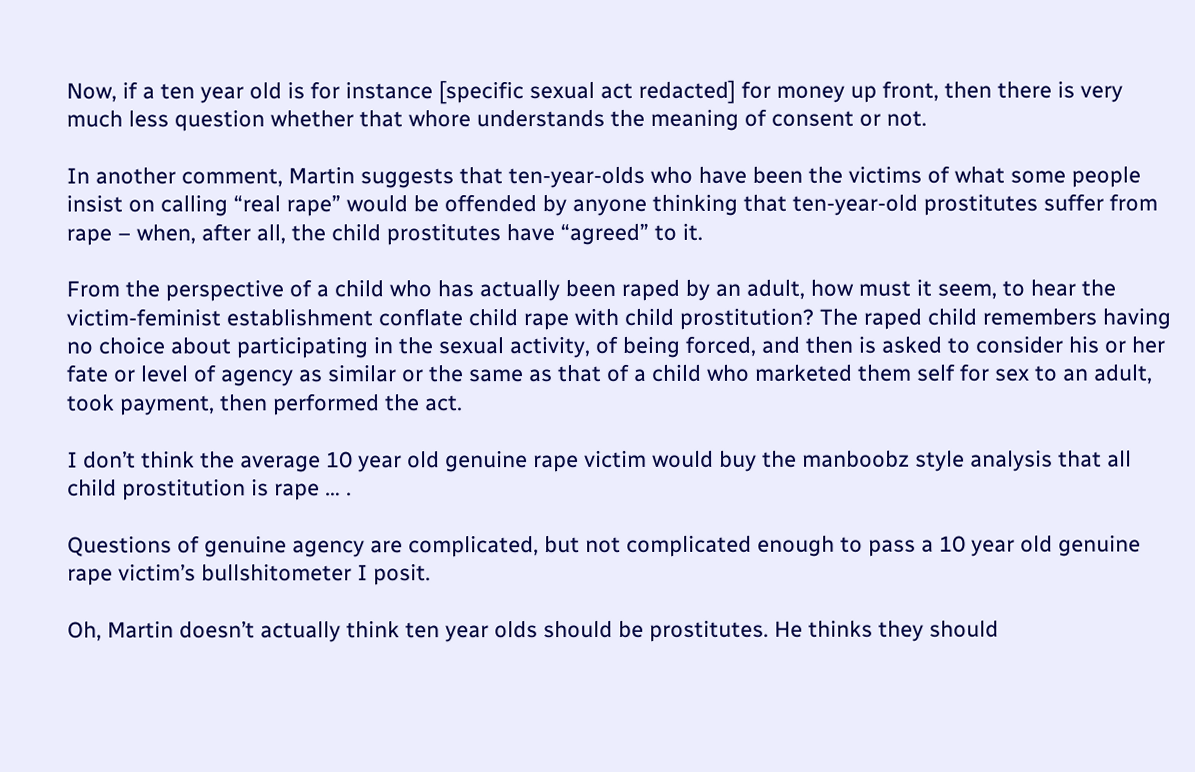Now, if a ten year old is for instance [specific sexual act redacted] for money up front, then there is very much less question whether that whore understands the meaning of consent or not.

In another comment, Martin suggests that ten-year-olds who have been the victims of what some people insist on calling “real rape” would be offended by anyone thinking that ten-year-old prostitutes suffer from rape – when, after all, the child prostitutes have “agreed” to it.

From the perspective of a child who has actually been raped by an adult, how must it seem, to hear the victim-feminist establishment conflate child rape with child prostitution? The raped child remembers having no choice about participating in the sexual activity, of being forced, and then is asked to consider his or her fate or level of agency as similar or the same as that of a child who marketed them self for sex to an adult, took payment, then performed the act.

I don’t think the average 10 year old genuine rape victim would buy the manboobz style analysis that all child prostitution is rape … .

Questions of genuine agency are complicated, but not complicated enough to pass a 10 year old genuine rape victim’s bullshitometer I posit.

Oh, Martin doesn’t actually think ten year olds should be prostitutes. He thinks they should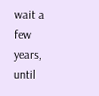wait a few years, until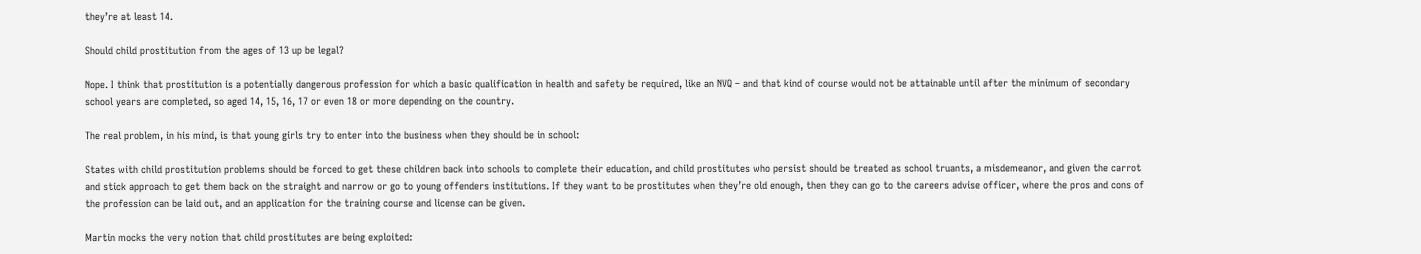they’re at least 14.

Should child prostitution from the ages of 13 up be legal?

Nope. I think that prostitution is a potentially dangerous profession for which a basic qualification in health and safety be required, like an NVQ – and that kind of course would not be attainable until after the minimum of secondary school years are completed, so aged 14, 15, 16, 17 or even 18 or more depending on the country.

The real problem, in his mind, is that young girls try to enter into the business when they should be in school:

States with child prostitution problems should be forced to get these children back into schools to complete their education, and child prostitutes who persist should be treated as school truants, a misdemeanor, and given the carrot and stick approach to get them back on the straight and narrow or go to young offenders institutions. If they want to be prostitutes when they’re old enough, then they can go to the careers advise officer, where the pros and cons of the profession can be laid out, and an application for the training course and license can be given.

Martin mocks the very notion that child prostitutes are being exploited: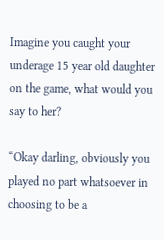Imagine you caught your underage 15 year old daughter on the game, what would you say to her?

“Okay darling, obviously you played no part whatsoever in choosing to be a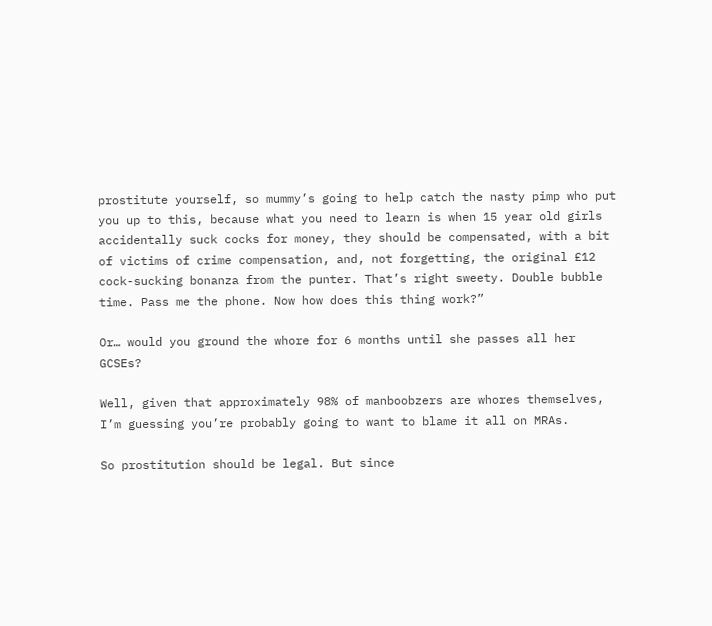prostitute yourself, so mummy’s going to help catch the nasty pimp who put you up to this, because what you need to learn is when 15 year old girls accidentally suck cocks for money, they should be compensated, with a bit of victims of crime compensation, and, not forgetting, the original £12 cock-sucking bonanza from the punter. That’s right sweety. Double bubble time. Pass me the phone. Now how does this thing work?”

Or… would you ground the whore for 6 months until she passes all her GCSEs?

Well, given that approximately 98% of manboobzers are whores themselves, I’m guessing you’re probably going to want to blame it all on MRAs.

So prostitution should be legal. But since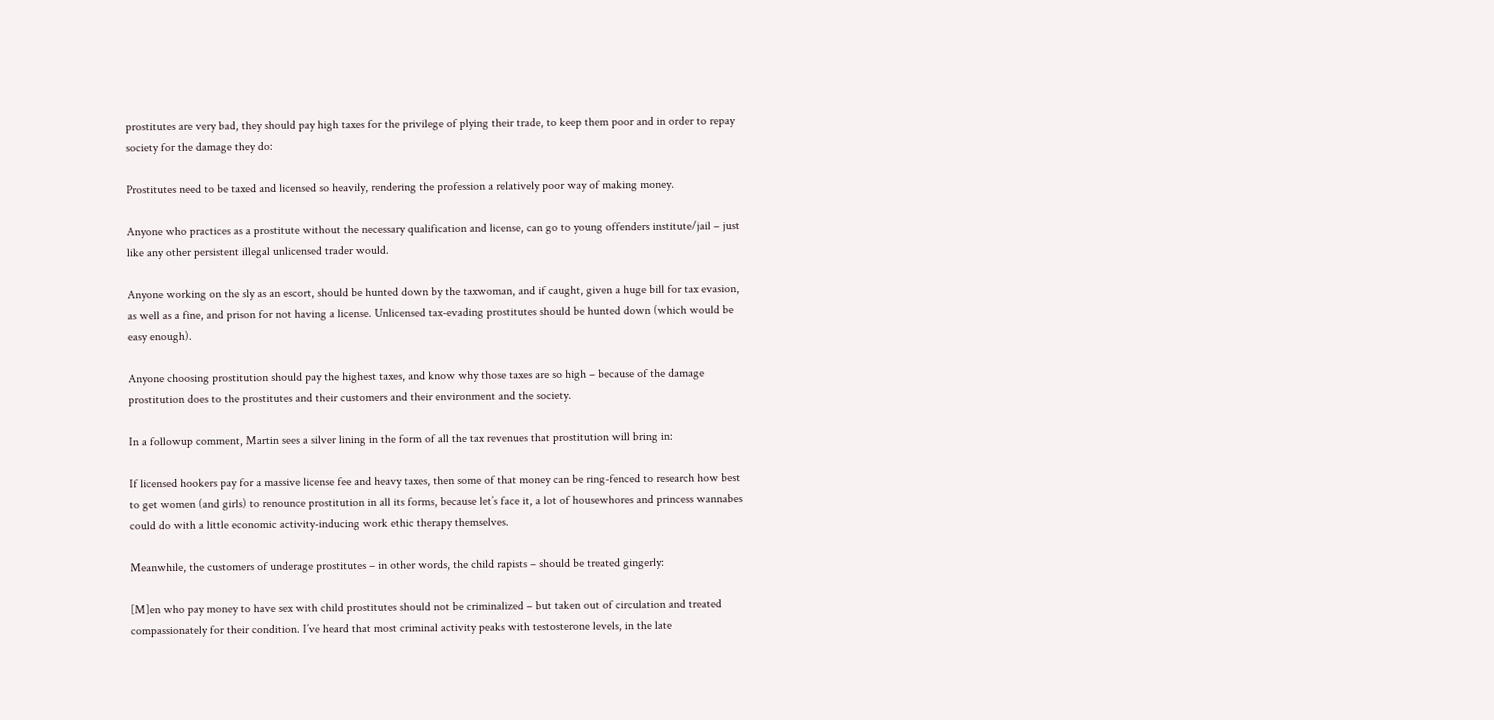prostitutes are very bad, they should pay high taxes for the privilege of plying their trade, to keep them poor and in order to repay society for the damage they do:

Prostitutes need to be taxed and licensed so heavily, rendering the profession a relatively poor way of making money.

Anyone who practices as a prostitute without the necessary qualification and license, can go to young offenders institute/jail – just like any other persistent illegal unlicensed trader would.

Anyone working on the sly as an escort, should be hunted down by the taxwoman, and if caught, given a huge bill for tax evasion, as well as a fine, and prison for not having a license. Unlicensed tax-evading prostitutes should be hunted down (which would be easy enough).

Anyone choosing prostitution should pay the highest taxes, and know why those taxes are so high – because of the damage prostitution does to the prostitutes and their customers and their environment and the society.

In a followup comment, Martin sees a silver lining in the form of all the tax revenues that prostitution will bring in:

If licensed hookers pay for a massive license fee and heavy taxes, then some of that money can be ring-fenced to research how best to get women (and girls) to renounce prostitution in all its forms, because let’s face it, a lot of housewhores and princess wannabes could do with a little economic activity-inducing work ethic therapy themselves.

Meanwhile, the customers of underage prostitutes – in other words, the child rapists – should be treated gingerly:

[M]en who pay money to have sex with child prostitutes should not be criminalized – but taken out of circulation and treated compassionately for their condition. I’ve heard that most criminal activity peaks with testosterone levels, in the late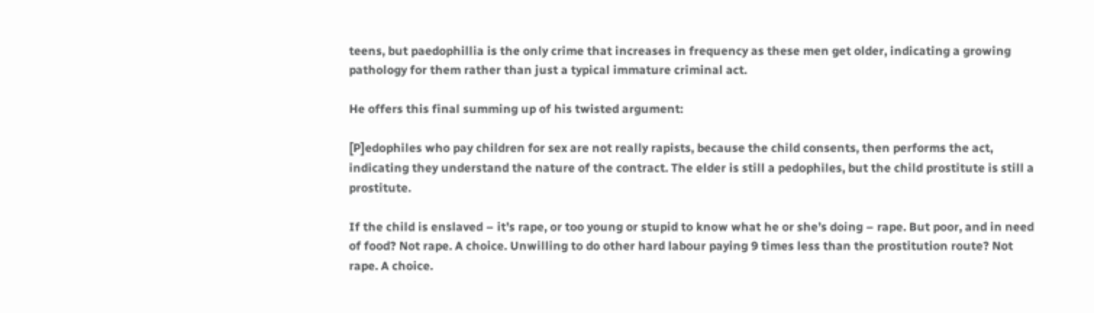teens, but paedophillia is the only crime that increases in frequency as these men get older, indicating a growing pathology for them rather than just a typical immature criminal act.

He offers this final summing up of his twisted argument:

[P]edophiles who pay children for sex are not really rapists, because the child consents, then performs the act, indicating they understand the nature of the contract. The elder is still a pedophiles, but the child prostitute is still a prostitute.

If the child is enslaved – it’s rape, or too young or stupid to know what he or she’s doing – rape. But poor, and in need of food? Not rape. A choice. Unwilling to do other hard labour paying 9 times less than the prostitution route? Not rape. A choice.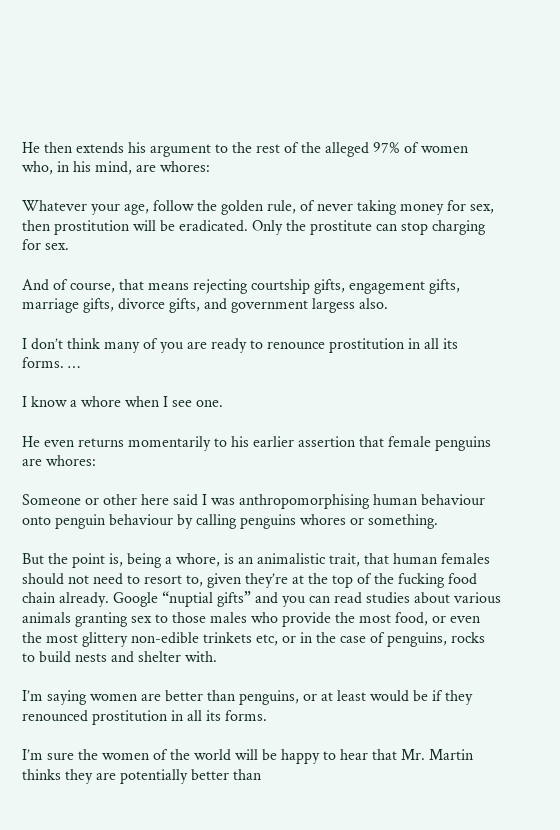He then extends his argument to the rest of the alleged 97% of women who, in his mind, are whores:

Whatever your age, follow the golden rule, of never taking money for sex, then prostitution will be eradicated. Only the prostitute can stop charging for sex.

And of course, that means rejecting courtship gifts, engagement gifts, marriage gifts, divorce gifts, and government largess also.

I don’t think many of you are ready to renounce prostitution in all its forms. …

I know a whore when I see one.

He even returns momentarily to his earlier assertion that female penguins are whores:

Someone or other here said I was anthropomorphising human behaviour onto penguin behaviour by calling penguins whores or something.

But the point is, being a whore, is an animalistic trait, that human females should not need to resort to, given they’re at the top of the fucking food chain already. Google “nuptial gifts” and you can read studies about various animals granting sex to those males who provide the most food, or even the most glittery non-edible trinkets etc, or in the case of penguins, rocks to build nests and shelter with.

I’m saying women are better than penguins, or at least would be if they renounced prostitution in all its forms.

I’m sure the women of the world will be happy to hear that Mr. Martin thinks they are potentially better than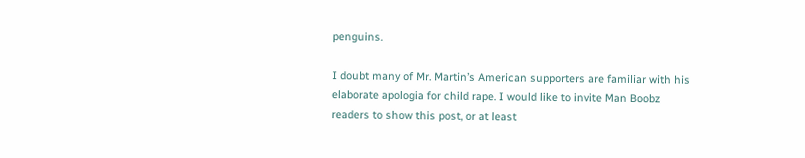penguins.

I doubt many of Mr. Martin’s American supporters are familiar with his elaborate apologia for child rape. I would like to invite Man Boobz readers to show this post, or at least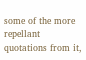some of the more repellant quotations from it,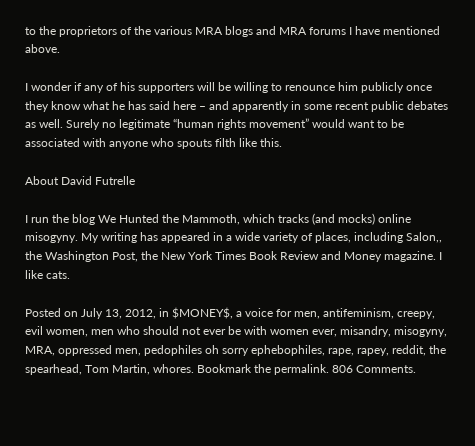to the proprietors of the various MRA blogs and MRA forums I have mentioned above.

I wonder if any of his supporters will be willing to renounce him publicly once they know what he has said here – and apparently in some recent public debates as well. Surely no legitimate “human rights movement” would want to be associated with anyone who spouts filth like this.

About David Futrelle

I run the blog We Hunted the Mammoth, which tracks (and mocks) online misogyny. My writing has appeared in a wide variety of places, including Salon,, the Washington Post, the New York Times Book Review and Money magazine. I like cats.

Posted on July 13, 2012, in $MONEY$, a voice for men, antifeminism, creepy, evil women, men who should not ever be with women ever, misandry, misogyny, MRA, oppressed men, pedophiles oh sorry ephebophiles, rape, rapey, reddit, the spearhead, Tom Martin, whores. Bookmark the permalink. 806 Comments.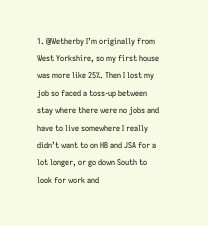1. @Wetherby I’m originally from West Yorkshire, so my first house was more like 25%. Then I lost my job so faced a toss-up between stay where there were no jobs and have to live somewhere I really didn’t want to on HB and JSA for a lot longer, or go down South to look for work and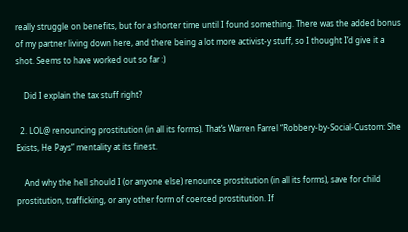really struggle on benefits, but for a shorter time until I found something. There was the added bonus of my partner living down here, and there being a lot more activist-y stuff, so I thought I’d give it a shot. Seems to have worked out so far :)

    Did I explain the tax stuff right?

  2. LOL@ renouncing prostitution (in all its forms). That’s Warren Farrel “Robbery-by-Social-Custom: She Exists, He Pays” mentality at its finest.

    And why the hell should I (or anyone else) renounce prostitution (in all its forms), save for child prostitution, trafficking, or any other form of coerced prostitution. If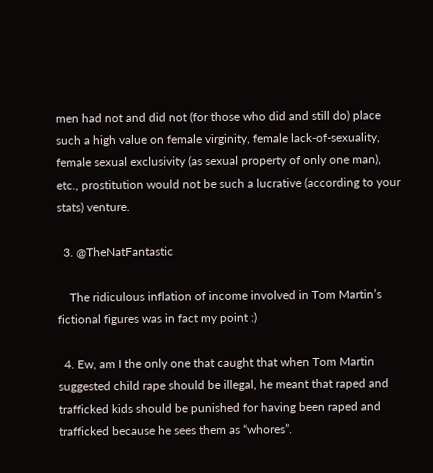men had not and did not (for those who did and still do) place such a high value on female virginity, female lack-of-sexuality, female sexual exclusivity (as sexual property of only one man), etc., prostitution would not be such a lucrative (according to your stats) venture.

  3. @TheNatFantastic

    The ridiculous inflation of income involved in Tom Martin’s fictional figures was in fact my point :)

  4. Ew, am I the only one that caught that when Tom Martin suggested child rape should be illegal, he meant that raped and trafficked kids should be punished for having been raped and trafficked because he sees them as “whores”.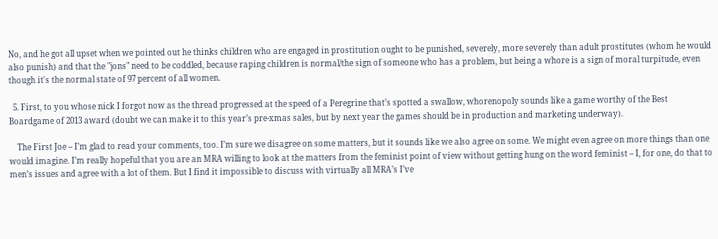No, and he got all upset when we pointed out he thinks children who are engaged in prostitution ought to be punished, severely, more severely than adult prostitutes (whom he would also punish) and that the "jons" need to be coddled, because raping children is normal/the sign of someone who has a problem, but being a whore is a sign of moral turpitude, even though it's the normal state of 97 percent of all women.

  5. First, to you whose nick I forgot now as the thread progressed at the speed of a Peregrine that’s spotted a swallow, whorenopoly sounds like a game worthy of the Best Boardgame of 2013 award (doubt we can make it to this year’s pre-xmas sales, but by next year the games should be in production and marketing underway).

    The First Joe – I’m glad to read your comments, too. I’m sure we disagree on some matters, but it sounds like we also agree on some. We might even agree on more things than one would imagine. I’m really hopeful that you are an MRA willing to look at the matters from the feminist point of view without getting hung on the word feminist – I, for one, do that to men’s issues and agree with a lot of them. But I find it impossible to discuss with virtually all MRA’s I’ve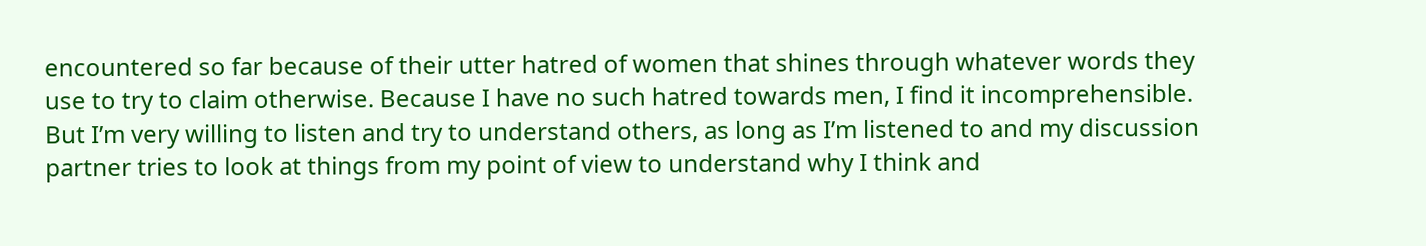encountered so far because of their utter hatred of women that shines through whatever words they use to try to claim otherwise. Because I have no such hatred towards men, I find it incomprehensible. But I’m very willing to listen and try to understand others, as long as I’m listened to and my discussion partner tries to look at things from my point of view to understand why I think and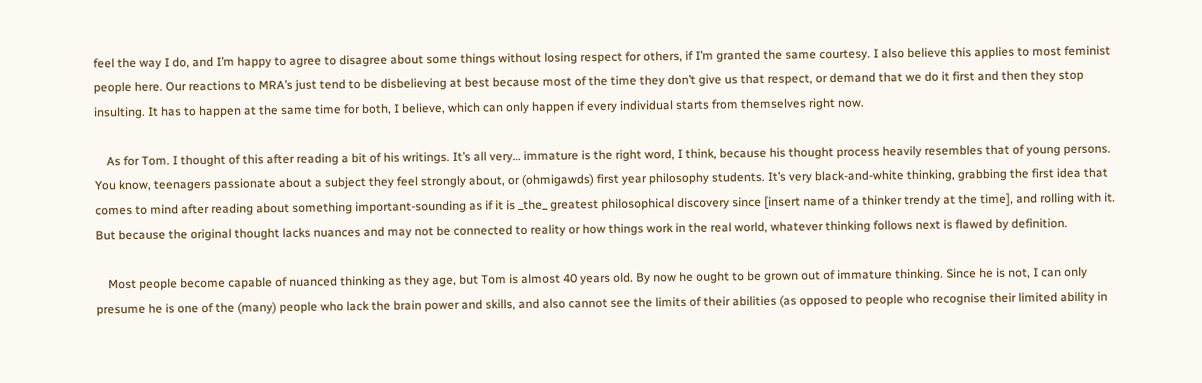feel the way I do, and I’m happy to agree to disagree about some things without losing respect for others, if I’m granted the same courtesy. I also believe this applies to most feminist people here. Our reactions to MRA’s just tend to be disbelieving at best because most of the time they don’t give us that respect, or demand that we do it first and then they stop insulting. It has to happen at the same time for both, I believe, which can only happen if every individual starts from themselves right now.

    As for Tom. I thought of this after reading a bit of his writings. It’s all very… immature is the right word, I think, because his thought process heavily resembles that of young persons. You know, teenagers passionate about a subject they feel strongly about, or (ohmigawds) first year philosophy students. It’s very black-and-white thinking, grabbing the first idea that comes to mind after reading about something important-sounding as if it is _the_ greatest philosophical discovery since [insert name of a thinker trendy at the time], and rolling with it. But because the original thought lacks nuances and may not be connected to reality or how things work in the real world, whatever thinking follows next is flawed by definition.

    Most people become capable of nuanced thinking as they age, but Tom is almost 40 years old. By now he ought to be grown out of immature thinking. Since he is not, I can only presume he is one of the (many) people who lack the brain power and skills, and also cannot see the limits of their abilities (as opposed to people who recognise their limited ability in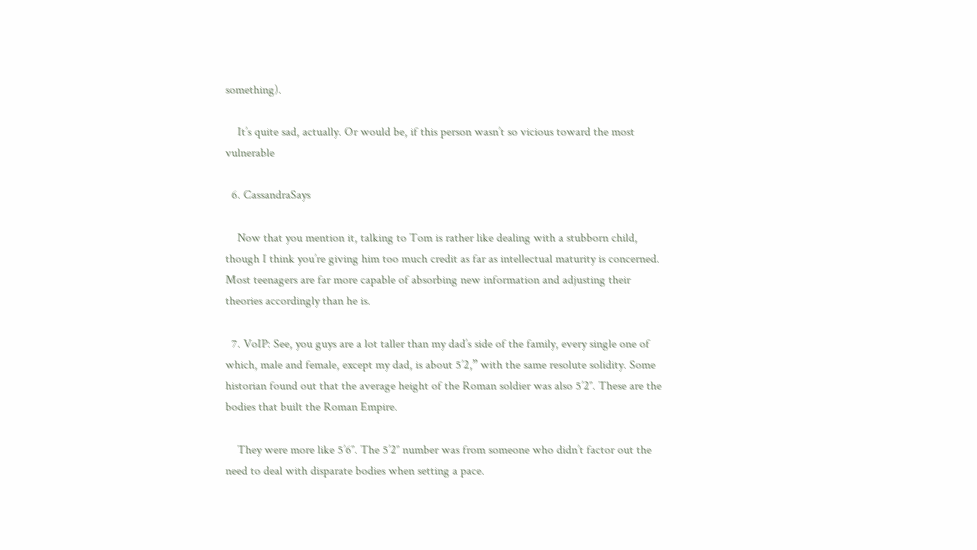something).

    It’s quite sad, actually. Or would be, if this person wasn’t so vicious toward the most vulnerable

  6. CassandraSays

    Now that you mention it, talking to Tom is rather like dealing with a stubborn child, though I think you’re giving him too much credit as far as intellectual maturity is concerned. Most teenagers are far more capable of absorbing new information and adjusting their theories accordingly than he is.

  7. VoIP: See, you guys are a lot taller than my dad’s side of the family, every single one of which, male and female, except my dad, is about 5’2,” with the same resolute solidity. Some historian found out that the average height of the Roman soldier was also 5’2″. These are the bodies that built the Roman Empire.

    They were more like 5’6″. The 5’2″ number was from someone who didn’t factor out the need to deal with disparate bodies when setting a pace.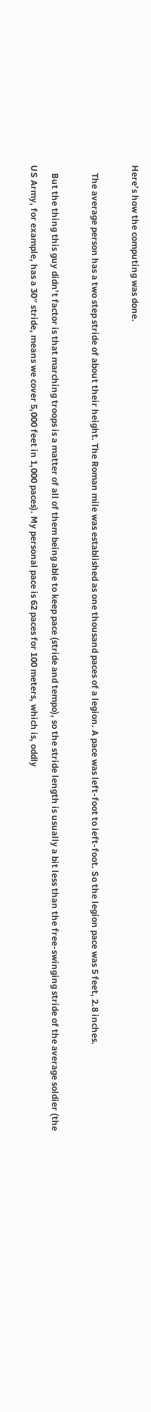Here’s how the computing was done.

    The average person has a two step stride of about their height. The Roman mile was established as one thousand paces of a legion. A pace was left-foot to left-foot. So the legion pace was 5 feet, 2.8 inches.

    But the thing this guy didn’t factor is that marching troops is a matter of all of them being able to keep pace (stride and tempo), so the stride length is usually a bit less than the free-swinging stride of the average soldier (the US Army, for example, has a 30″ stride, means we cover 5,000 feet in 1,000 paces). My personal pace is 62 paces for 100 meters, which is, oddly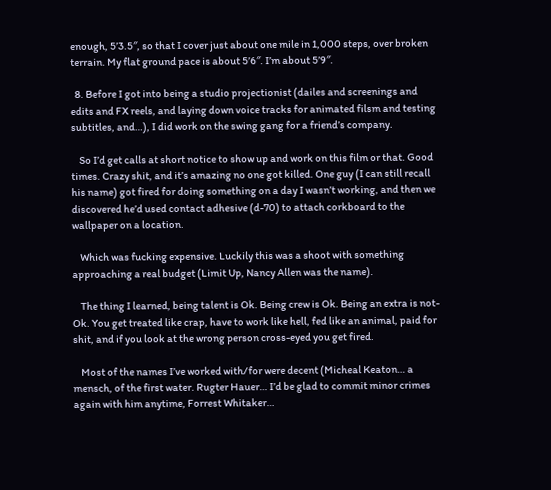enough, 5’3.5″, so that I cover just about one mile in 1,000 steps, over broken terrain. My flat ground pace is about 5’6″. I’m about 5’9″.

  8. Before I got into being a studio projectionist (dailes and screenings and edits and FX reels, and laying down voice tracks for animated filsm and testing subtitles, and…), I did work on the swing gang for a friend’s company.

    So I’d get calls at short notice to show up and work on this film or that. Good times. Crazy shit, and it’s amazing no one got killed. One guy (I can still recall his name) got fired for doing something on a day I wasn’t working, and then we discovered he’d used contact adhesive (d-70) to attach corkboard to the wallpaper on a location.

    Which was fucking expensive. Luckily this was a shoot with something approaching a real budget (Limit Up, Nancy Allen was the name).

    The thing I learned, being talent is Ok. Being crew is Ok. Being an extra is not-Ok. You get treated like crap, have to work like hell, fed like an animal, paid for shit, and if you look at the wrong person cross-eyed you get fired.

    Most of the names I’ve worked with/for were decent (Micheal Keaton… a mensch, of the first water. Rugter Hauer… I’d be glad to commit minor crimes again with him anytime, Forrest Whitaker…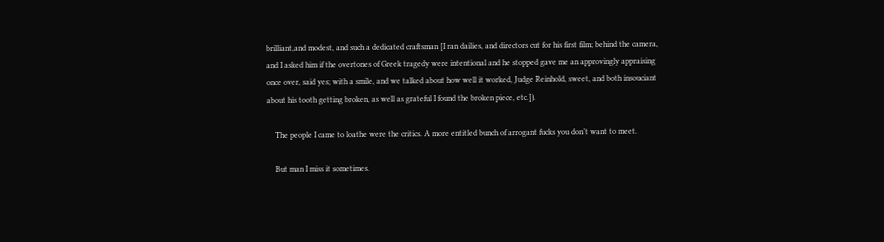brilliant,and modest, and such a dedicated craftsman [I ran dailies, and directors cut for his first film; behind the camera, and I asked him if the overtones of Greek tragedy were intentional and he stopped gave me an approvingly appraising once over, said yes; with a smile, and we talked about how well it worked, Judge Reinhold, sweet, and both insouciant about his tooth getting broken, as well as grateful I found the broken piece, etc.]).

    The people I came to loathe were the critics. A more entitled bunch of arrogant fucks you don’t want to meet.

    But man I miss it sometimes.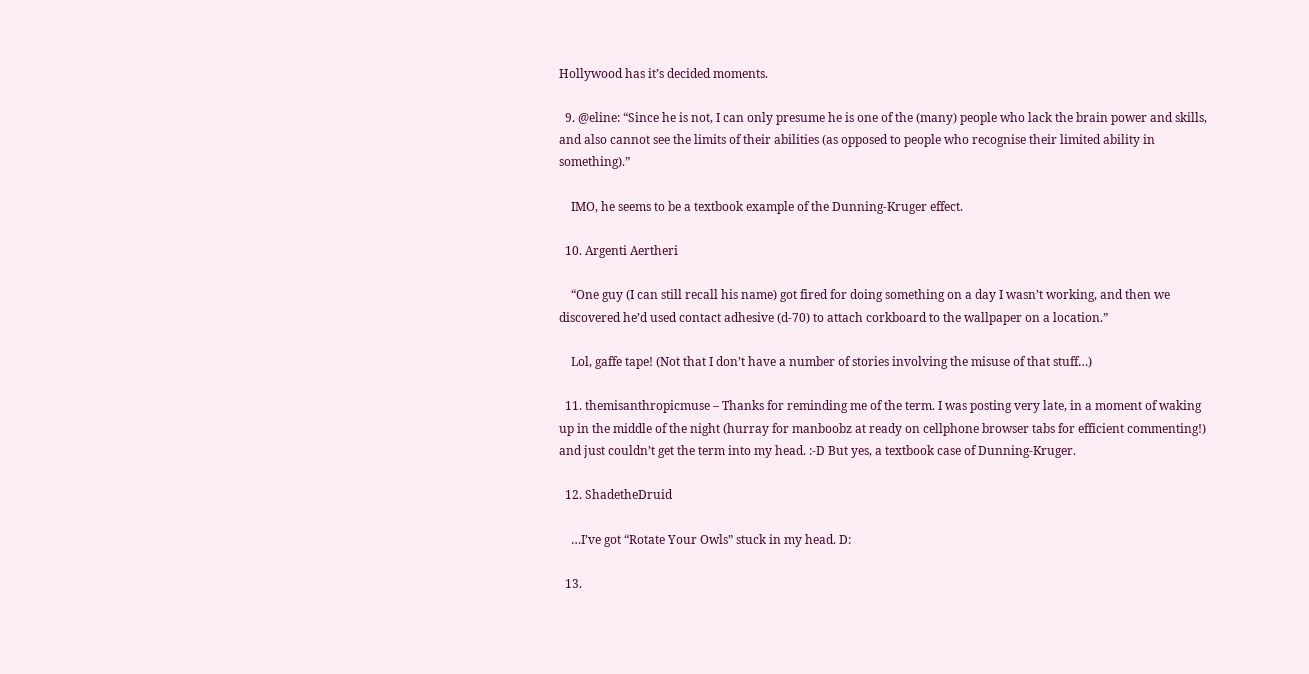Hollywood has it’s decided moments.

  9. @eline: “Since he is not, I can only presume he is one of the (many) people who lack the brain power and skills, and also cannot see the limits of their abilities (as opposed to people who recognise their limited ability in something).”

    IMO, he seems to be a textbook example of the Dunning-Kruger effect.

  10. Argenti Aertheri

    “One guy (I can still recall his name) got fired for doing something on a day I wasn’t working, and then we discovered he’d used contact adhesive (d-70) to attach corkboard to the wallpaper on a location.”

    Lol, gaffe tape! (Not that I don’t have a number of stories involving the misuse of that stuff…)

  11. themisanthropicmuse – Thanks for reminding me of the term. I was posting very late, in a moment of waking up in the middle of the night (hurray for manboobz at ready on cellphone browser tabs for efficient commenting!) and just couldn’t get the term into my head. :-D But yes, a textbook case of Dunning-Kruger.

  12. ShadetheDruid

    …I’ve got “Rotate Your Owls” stuck in my head. D:

  13.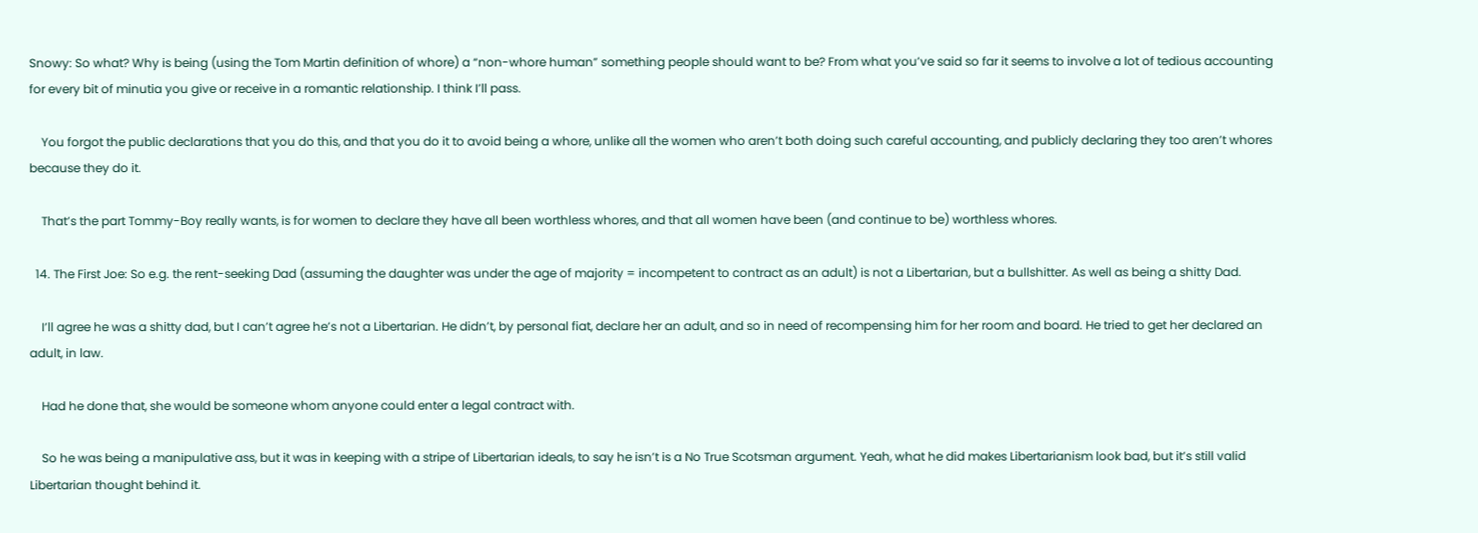Snowy: So what? Why is being (using the Tom Martin definition of whore) a “non-whore human” something people should want to be? From what you’ve said so far it seems to involve a lot of tedious accounting for every bit of minutia you give or receive in a romantic relationship. I think I’ll pass.

    You forgot the public declarations that you do this, and that you do it to avoid being a whore, unlike all the women who aren’t both doing such careful accounting, and publicly declaring they too aren’t whores because they do it.

    That’s the part Tommy-Boy really wants, is for women to declare they have all been worthless whores, and that all women have been (and continue to be) worthless whores.

  14. The First Joe: So e.g. the rent-seeking Dad (assuming the daughter was under the age of majority = incompetent to contract as an adult) is not a Libertarian, but a bullshitter. As well as being a shitty Dad.

    I’ll agree he was a shitty dad, but I can’t agree he’s not a Libertarian. He didn’t, by personal fiat, declare her an adult, and so in need of recompensing him for her room and board. He tried to get her declared an adult, in law.

    Had he done that, she would be someone whom anyone could enter a legal contract with.

    So he was being a manipulative ass, but it was in keeping with a stripe of Libertarian ideals, to say he isn’t is a No True Scotsman argument. Yeah, what he did makes Libertarianism look bad, but it’s still valid Libertarian thought behind it.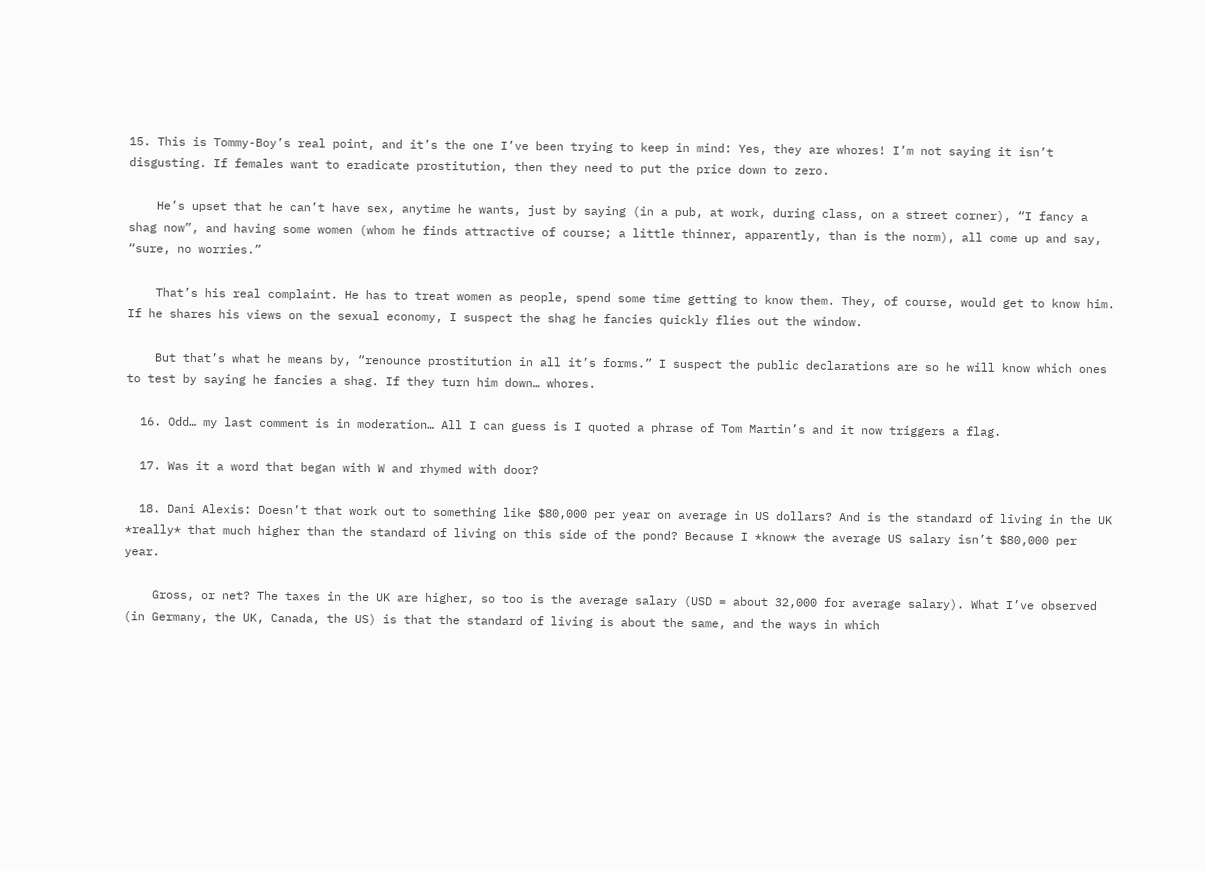15. This is Tommy-Boy’s real point, and it’s the one I’ve been trying to keep in mind: Yes, they are whores! I’m not saying it isn’t disgusting. If females want to eradicate prostitution, then they need to put the price down to zero.

    He’s upset that he can’t have sex, anytime he wants, just by saying (in a pub, at work, during class, on a street corner), “I fancy a shag now”, and having some women (whom he finds attractive of course; a little thinner, apparently, than is the norm), all come up and say, “sure, no worries.”

    That’s his real complaint. He has to treat women as people, spend some time getting to know them. They, of course, would get to know him. If he shares his views on the sexual economy, I suspect the shag he fancies quickly flies out the window.

    But that’s what he means by, “renounce prostitution in all it’s forms.” I suspect the public declarations are so he will know which ones to test by saying he fancies a shag. If they turn him down… whores.

  16. Odd… my last comment is in moderation… All I can guess is I quoted a phrase of Tom Martin’s and it now triggers a flag.

  17. Was it a word that began with W and rhymed with door?

  18. Dani Alexis: Doesn’t that work out to something like $80,000 per year on average in US dollars? And is the standard of living in the UK *really* that much higher than the standard of living on this side of the pond? Because I *know* the average US salary isn’t $80,000 per year.

    Gross, or net? The taxes in the UK are higher, so too is the average salary (USD = about 32,000 for average salary). What I’ve observed (in Germany, the UK, Canada, the US) is that the standard of living is about the same, and the ways in which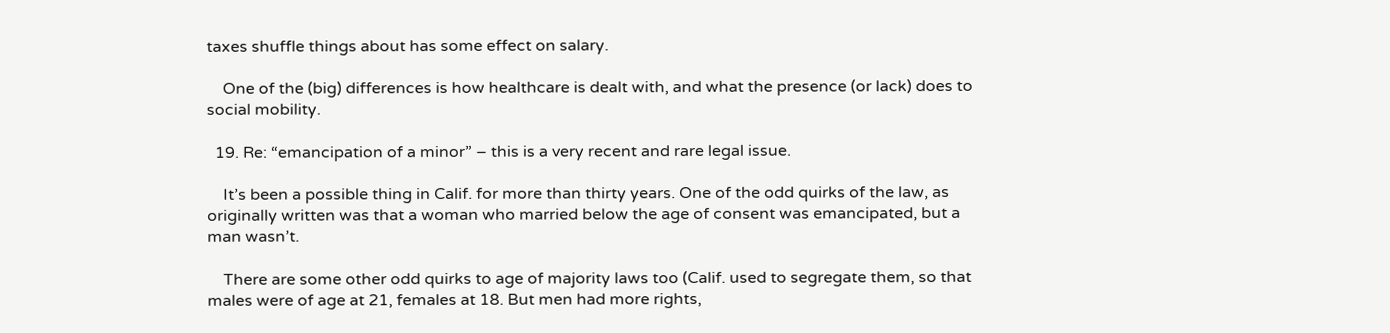taxes shuffle things about has some effect on salary.

    One of the (big) differences is how healthcare is dealt with, and what the presence (or lack) does to social mobility.

  19. Re: “emancipation of a minor” – this is a very recent and rare legal issue.

    It’s been a possible thing in Calif. for more than thirty years. One of the odd quirks of the law, as originally written was that a woman who married below the age of consent was emancipated, but a man wasn’t.

    There are some other odd quirks to age of majority laws too (Calif. used to segregate them, so that males were of age at 21, females at 18. But men had more rights,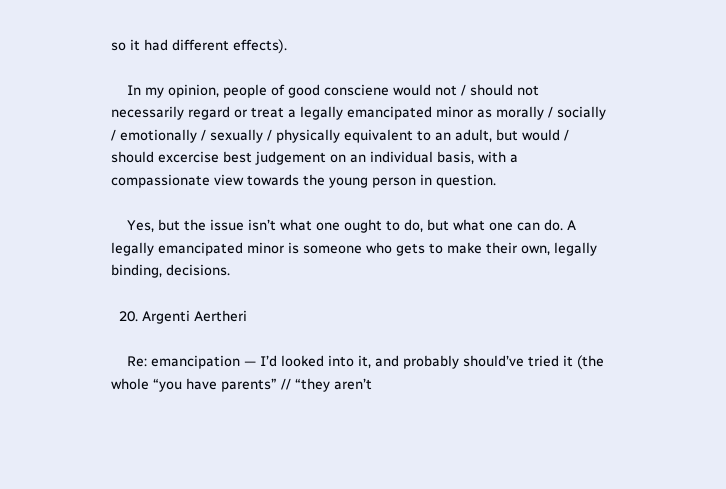so it had different effects).

    In my opinion, people of good consciene would not / should not necessarily regard or treat a legally emancipated minor as morally / socially / emotionally / sexually / physically equivalent to an adult, but would / should excercise best judgement on an individual basis, with a compassionate view towards the young person in question.

    Yes, but the issue isn’t what one ought to do, but what one can do. A legally emancipated minor is someone who gets to make their own, legally binding, decisions.

  20. Argenti Aertheri

    Re: emancipation — I’d looked into it, and probably should’ve tried it (the whole “you have parents” // “they aren’t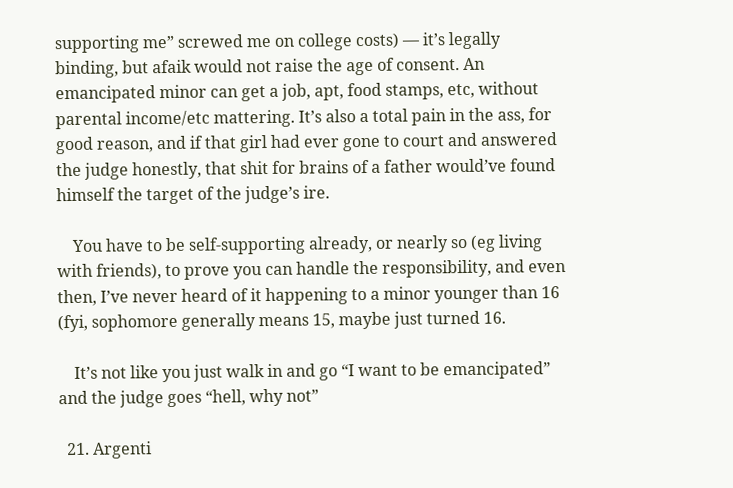supporting me” screwed me on college costs) — it’s legally binding, but afaik would not raise the age of consent. An emancipated minor can get a job, apt, food stamps, etc, without parental income/etc mattering. It’s also a total pain in the ass, for good reason, and if that girl had ever gone to court and answered the judge honestly, that shit for brains of a father would’ve found himself the target of the judge’s ire.

    You have to be self-supporting already, or nearly so (eg living with friends), to prove you can handle the responsibility, and even then, I’ve never heard of it happening to a minor younger than 16 (fyi, sophomore generally means 15, maybe just turned 16.

    It’s not like you just walk in and go “I want to be emancipated” and the judge goes “hell, why not”

  21. Argenti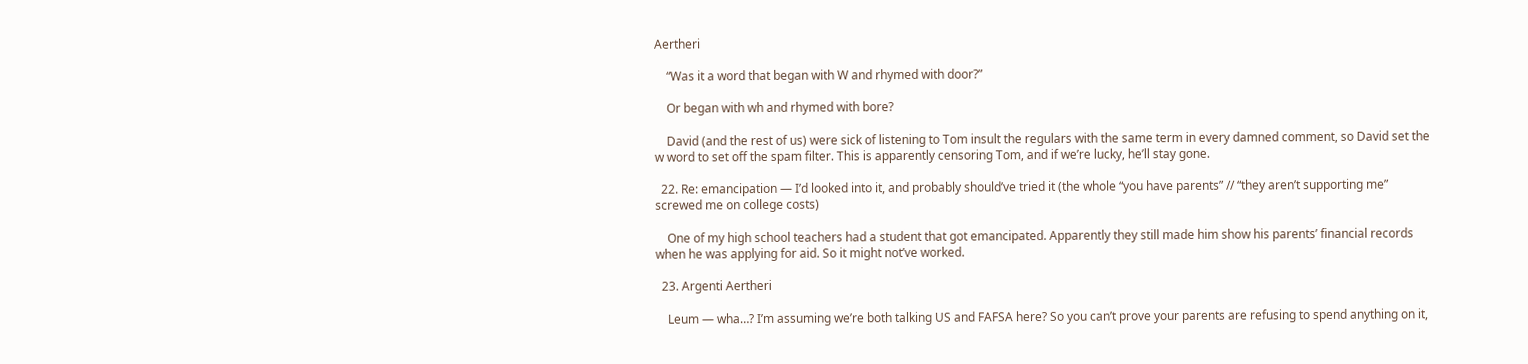Aertheri

    “Was it a word that began with W and rhymed with door?”

    Or began with wh and rhymed with bore?

    David (and the rest of us) were sick of listening to Tom insult the regulars with the same term in every damned comment, so David set the w word to set off the spam filter. This is apparently censoring Tom, and if we’re lucky, he’ll stay gone.

  22. Re: emancipation — I’d looked into it, and probably should’ve tried it (the whole “you have parents” // “they aren’t supporting me” screwed me on college costs)

    One of my high school teachers had a student that got emancipated. Apparently they still made him show his parents’ financial records when he was applying for aid. So it might not’ve worked.

  23. Argenti Aertheri

    Leum — wha…? I’m assuming we’re both talking US and FAFSA here? So you can’t prove your parents are refusing to spend anything on it,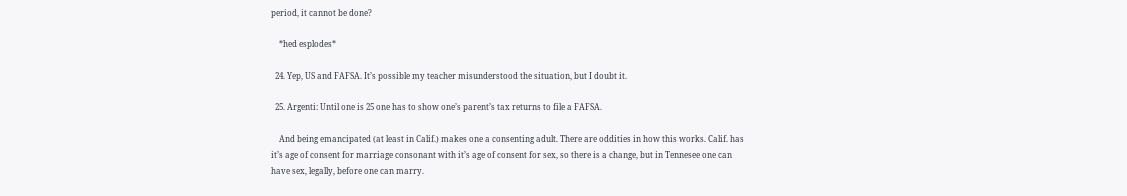period, it cannot be done?

    *hed esplodes*

  24. Yep, US and FAFSA. It’s possible my teacher misunderstood the situation, but I doubt it.

  25. Argenti: Until one is 25 one has to show one’s parent’s tax returns to file a FAFSA.

    And being emancipated (at least in Calif.) makes one a consenting adult. There are oddities in how this works. Calif. has it’s age of consent for marriage consonant with it’s age of consent for sex, so there is a change, but in Tennesee one can have sex, legally, before one can marry.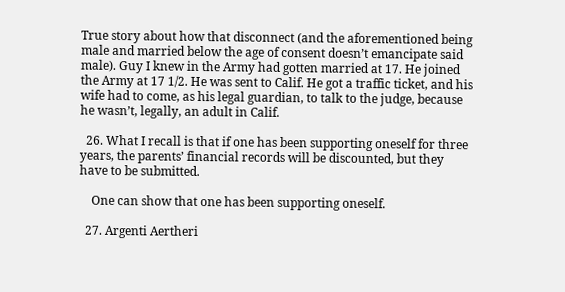True story about how that disconnect (and the aforementioned being male and married below the age of consent doesn’t emancipate said male). Guy I knew in the Army had gotten married at 17. He joined the Army at 17 1/2. He was sent to Calif. He got a traffic ticket, and his wife had to come, as his legal guardian, to talk to the judge, because he wasn’t, legally, an adult in Calif.

  26. What I recall is that if one has been supporting oneself for three years, the parents’ financial records will be discounted, but they have to be submitted.

    One can show that one has been supporting oneself.

  27. Argenti Aertheri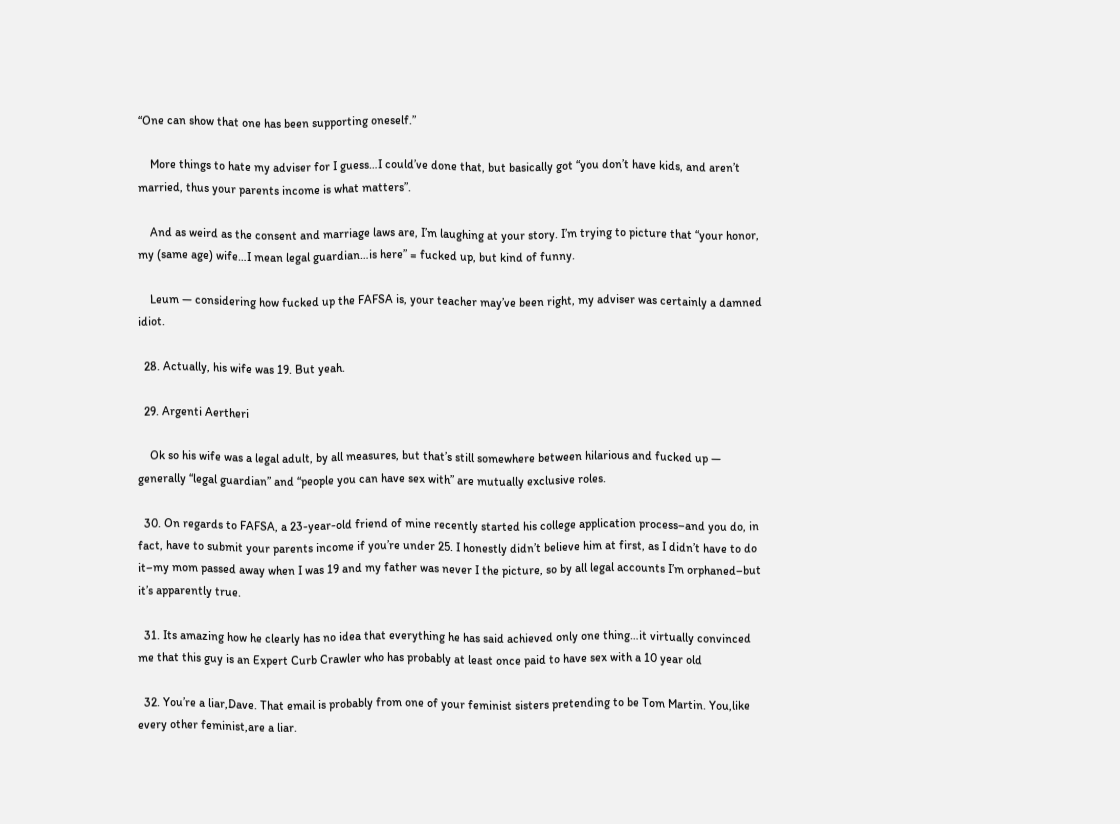“One can show that one has been supporting oneself.”

    More things to hate my adviser for I guess…I could’ve done that, but basically got “you don’t have kids, and aren’t married, thus your parents income is what matters”.

    And as weird as the consent and marriage laws are, I’m laughing at your story. I’m trying to picture that “your honor, my (same age) wife…I mean legal guardian…is here” = fucked up, but kind of funny.

    Leum — considering how fucked up the FAFSA is, your teacher may’ve been right, my adviser was certainly a damned idiot.

  28. Actually, his wife was 19. But yeah.

  29. Argenti Aertheri

    Ok so his wife was a legal adult, by all measures, but that’s still somewhere between hilarious and fucked up — generally “legal guardian” and “people you can have sex with” are mutually exclusive roles.

  30. On regards to FAFSA, a 23-year-old friend of mine recently started his college application process–and you do, in fact, have to submit your parents income if you’re under 25. I honestly didn’t believe him at first, as I didn’t have to do it–my mom passed away when I was 19 and my father was never I the picture, so by all legal accounts I’m orphaned–but it’s apparently true.

  31. Its amazing how he clearly has no idea that everything he has said achieved only one thing…it virtually convinced me that this guy is an Expert Curb Crawler who has probably at least once paid to have sex with a 10 year old

  32. You’re a liar,Dave. That email is probably from one of your feminist sisters pretending to be Tom Martin. You,like every other feminist,are a liar.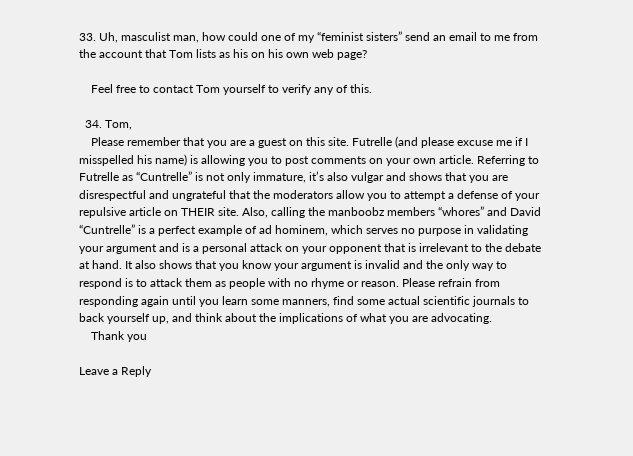33. Uh, masculist man, how could one of my “feminist sisters” send an email to me from the account that Tom lists as his on his own web page?

    Feel free to contact Tom yourself to verify any of this.

  34. Tom,
    Please remember that you are a guest on this site. Futrelle (and please excuse me if I misspelled his name) is allowing you to post comments on your own article. Referring to Futrelle as “Cuntrelle” is not only immature, it’s also vulgar and shows that you are disrespectful and ungrateful that the moderators allow you to attempt a defense of your repulsive article on THEIR site. Also, calling the manboobz members “whores” and David “Cuntrelle” is a perfect example of ad hominem, which serves no purpose in validating your argument and is a personal attack on your opponent that is irrelevant to the debate at hand. It also shows that you know your argument is invalid and the only way to respond is to attack them as people with no rhyme or reason. Please refrain from responding again until you learn some manners, find some actual scientific journals to back yourself up, and think about the implications of what you are advocating.
    Thank you

Leave a Reply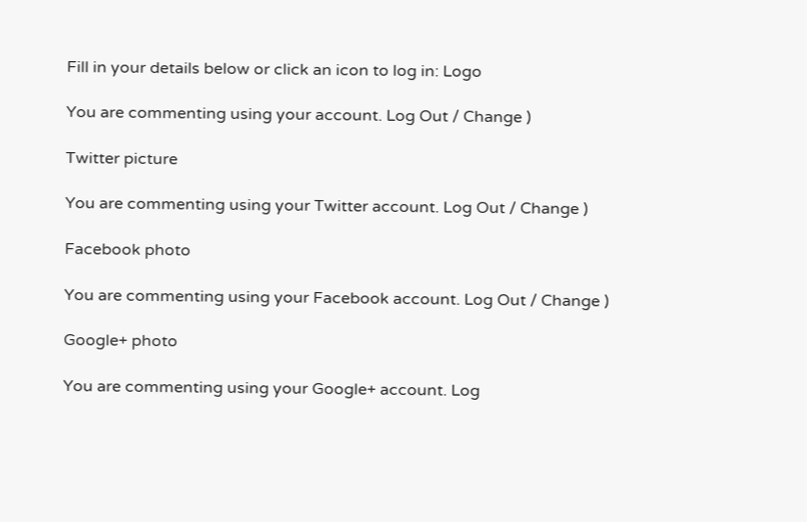Fill in your details below or click an icon to log in: Logo

You are commenting using your account. Log Out / Change )

Twitter picture

You are commenting using your Twitter account. Log Out / Change )

Facebook photo

You are commenting using your Facebook account. Log Out / Change )

Google+ photo

You are commenting using your Google+ account. Log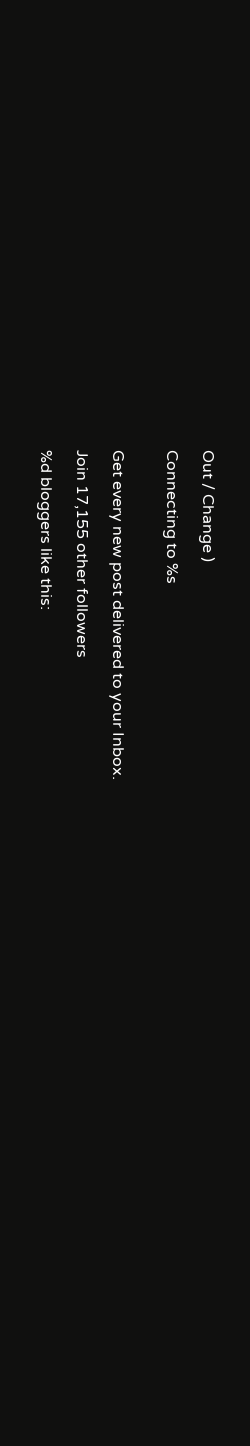Out / Change )

Connecting to %s


Get every new post delivered to your Inbox.

Join 17,155 other followers

%d bloggers like this: